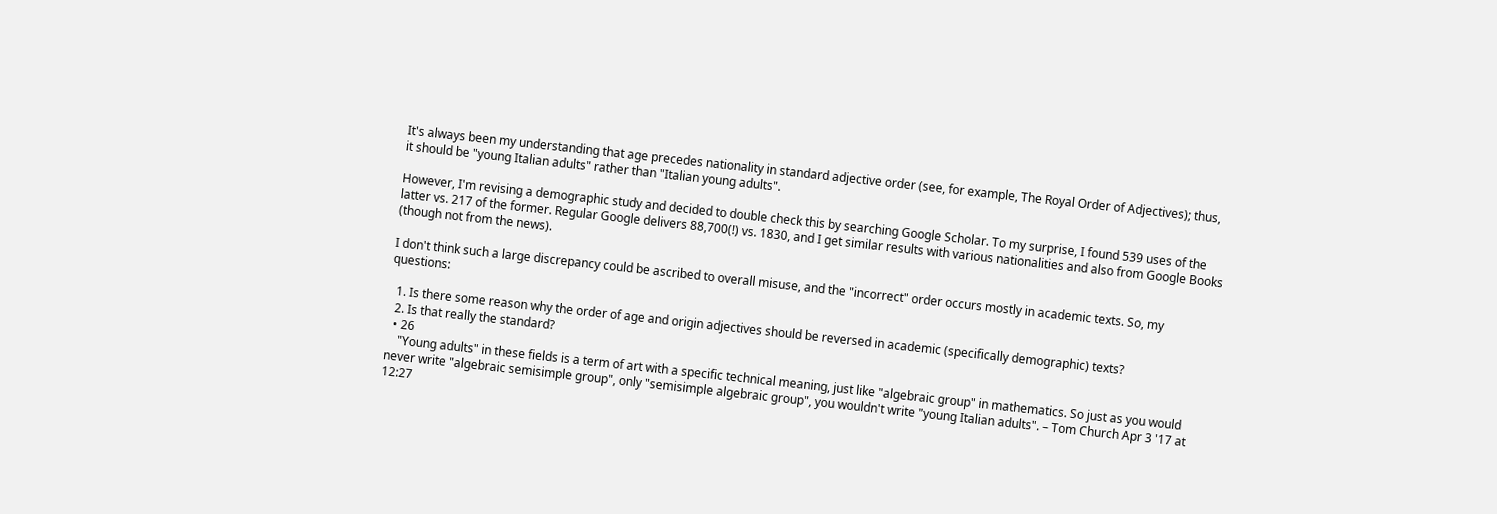It's always been my understanding that age precedes nationality in standard adjective order (see, for example, The Royal Order of Adjectives); thus, it should be "young Italian adults" rather than "Italian young adults".

However, I'm revising a demographic study and decided to double check this by searching Google Scholar. To my surprise, I found 539 uses of the latter vs. 217 of the former. Regular Google delivers 88,700(!) vs. 1830, and I get similar results with various nationalities and also from Google Books (though not from the news).

I don't think such a large discrepancy could be ascribed to overall misuse, and the "incorrect" order occurs mostly in academic texts. So, my questions:

  1. Is there some reason why the order of age and origin adjectives should be reversed in academic (specifically demographic) texts?
  2. Is that really the standard?
  • 26
    "Young adults" in these fields is a term of art with a specific technical meaning, just like "algebraic group" in mathematics. So just as you would never write "algebraic semisimple group", only "semisimple algebraic group", you wouldn't write "young Italian adults". – Tom Church Apr 3 '17 at 12:27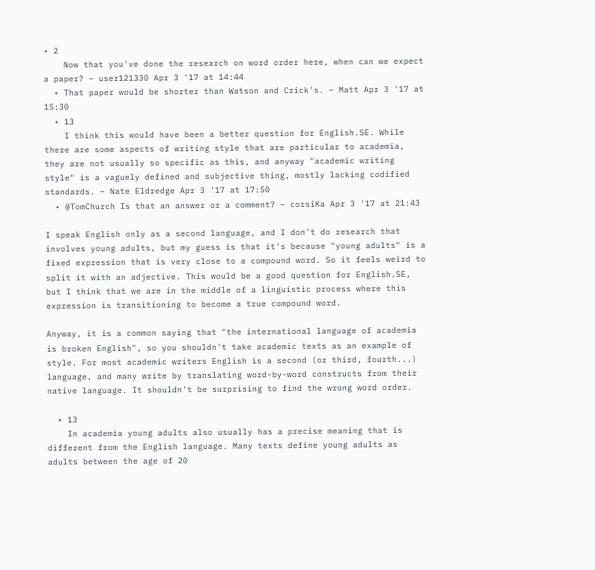• 2
    Now that you've done the research on word order here, when can we expect a paper? – user121330 Apr 3 '17 at 14:44
  • That paper would be shorter than Watson and Crick's. – Matt Apr 3 '17 at 15:30
  • 13
    I think this would have been a better question for English.SE. While there are some aspects of writing style that are particular to academia, they are not usually so specific as this, and anyway "academic writing style" is a vaguely defined and subjective thing, mostly lacking codified standards. – Nate Eldredge Apr 3 '17 at 17:50
  • @TomChurch Is that an answer or a comment? – corsiKa Apr 3 '17 at 21:43

I speak English only as a second language, and I don't do research that involves young adults, but my guess is that it's because "young adults" is a fixed expression that is very close to a compound word. So it feels weird to split it with an adjective. This would be a good question for English.SE, but I think that we are in the middle of a linguistic process where this expression is transitioning to become a true compound word.

Anyway, it is a common saying that "the international language of academia is broken English", so you shouldn't take academic texts as an example of style. For most academic writers English is a second (or third, fourth...) language, and many write by translating word-by-word constructs from their native language. It shouldn't be surprising to find the wrong word order.

  • 13
    In academia young adults also usually has a precise meaning that is different from the English language. Many texts define young adults as adults between the age of 20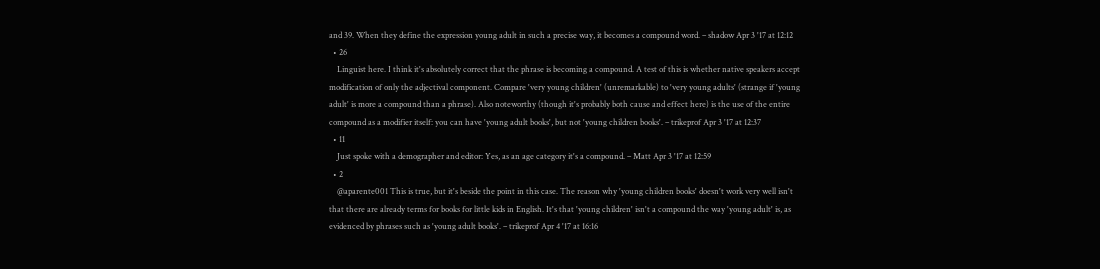and 39. When they define the expression young adult in such a precise way, it becomes a compound word. – shadow Apr 3 '17 at 12:12
  • 26
    Linguist here. I think it's absolutely correct that the phrase is becoming a compound. A test of this is whether native speakers accept modification of only the adjectival component. Compare 'very young children' (unremarkable) to 'very young adults' (strange if 'young adult' is more a compound than a phrase). Also noteworthy (though it's probably both cause and effect here) is the use of the entire compound as a modifier itself: you can have 'young adult books', but not 'young children books'. – trikeprof Apr 3 '17 at 12:37
  • 11
    Just spoke with a demographer and editor: Yes, as an age category it's a compound. – Matt Apr 3 '17 at 12:59
  • 2
    @aparente001 This is true, but it's beside the point in this case. The reason why 'young children books' doesn't work very well isn't that there are already terms for books for little kids in English. It's that 'young children' isn't a compound the way 'young adult' is, as evidenced by phrases such as 'young adult books'. – trikeprof Apr 4 '17 at 16:16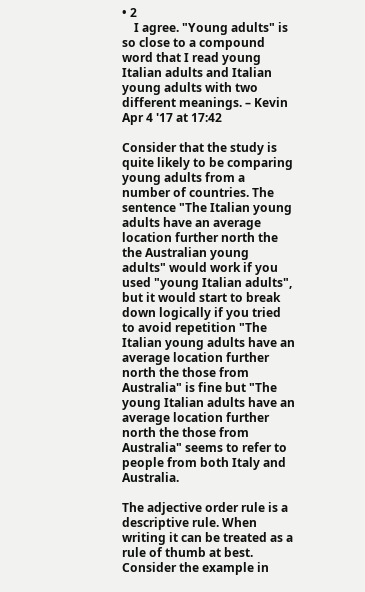• 2
    I agree. "Young adults" is so close to a compound word that I read young Italian adults and Italian young adults with two different meanings. – Kevin Apr 4 '17 at 17:42

Consider that the study is quite likely to be comparing young adults from a number of countries. The sentence "The Italian young adults have an average location further north the the Australian young adults" would work if you used "young Italian adults", but it would start to break down logically if you tried to avoid repetition "The Italian young adults have an average location further north the those from Australia" is fine but "The young Italian adults have an average location further north the those from Australia" seems to refer to people from both Italy and Australia.

The adjective order rule is a descriptive rule. When writing it can be treated as a rule of thumb at best. Consider the example in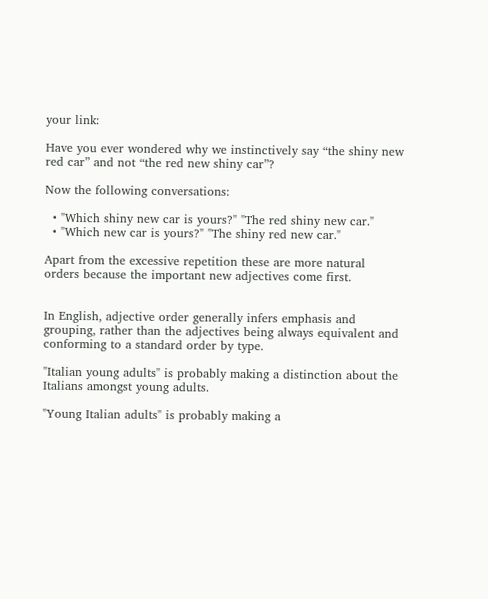your link:

Have you ever wondered why we instinctively say “the shiny new red car” and not “the red new shiny car”?

Now the following conversations:

  • "Which shiny new car is yours?" "The red shiny new car."
  • "Which new car is yours?" "The shiny red new car."

Apart from the excessive repetition these are more natural orders because the important new adjectives come first.


In English, adjective order generally infers emphasis and grouping, rather than the adjectives being always equivalent and conforming to a standard order by type.

"Italian young adults" is probably making a distinction about the Italians amongst young adults.

"Young Italian adults" is probably making a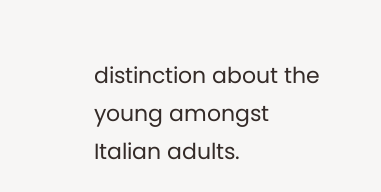distinction about the young amongst Italian adults.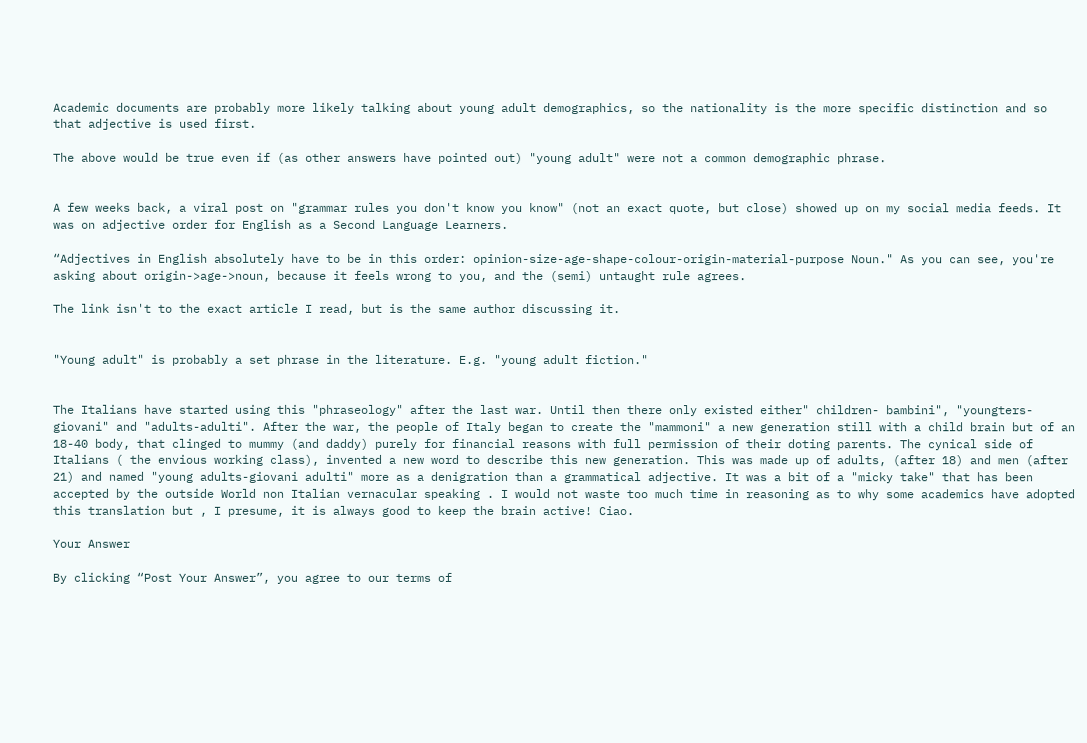Academic documents are probably more likely talking about young adult demographics, so the nationality is the more specific distinction and so that adjective is used first.

The above would be true even if (as other answers have pointed out) "young adult" were not a common demographic phrase.


A few weeks back, a viral post on "grammar rules you don't know you know" (not an exact quote, but close) showed up on my social media feeds. It was on adjective order for English as a Second Language Learners.

“Adjectives in English absolutely have to be in this order: opinion-size-age-shape-colour-origin-material-purpose Noun." As you can see, you're asking about origin->age->noun, because it feels wrong to you, and the (semi) untaught rule agrees.

The link isn't to the exact article I read, but is the same author discussing it.


"Young adult" is probably a set phrase in the literature. E.g. "young adult fiction."


The Italians have started using this "phraseology" after the last war. Until then there only existed either" children- bambini", "youngters-giovani" and "adults-adulti". After the war, the people of Italy began to create the "mammoni" a new generation still with a child brain but of an 18-40 body, that clinged to mummy (and daddy) purely for financial reasons with full permission of their doting parents. The cynical side of Italians ( the envious working class), invented a new word to describe this new generation. This was made up of adults, (after 18) and men (after 21) and named "young adults-giovani adulti" more as a denigration than a grammatical adjective. It was a bit of a "micky take" that has been accepted by the outside World non Italian vernacular speaking . I would not waste too much time in reasoning as to why some academics have adopted this translation but , I presume, it is always good to keep the brain active! Ciao.

Your Answer

By clicking “Post Your Answer”, you agree to our terms of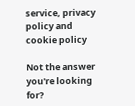service, privacy policy and cookie policy

Not the answer you're looking for?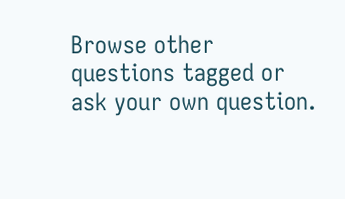Browse other questions tagged or ask your own question.